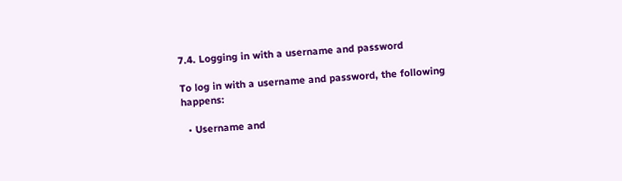7.4. Logging in with a username and password

To log in with a username and password, the following happens:

  • Username and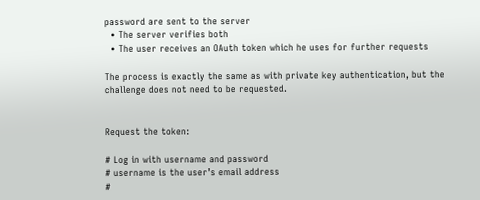password are sent to the server
  • The server verifies both
  • The user receives an OAuth token which he uses for further requests

The process is exactly the same as with private key authentication, but the challenge does not need to be requested.


Request the token:

# Log in with username and password
# username is the user’s email address
#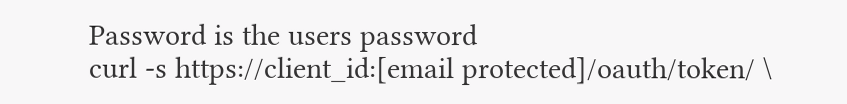Password is the users password
curl -s https://client_id:[email protected]/oauth/token/ \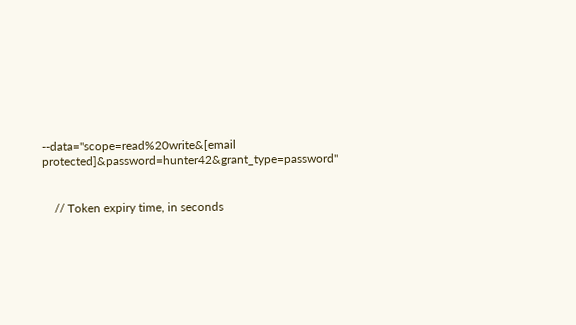--data="scope=read%20write&[email protected]&password=hunter42&grant_type=password"


    // Token expiry time, in seconds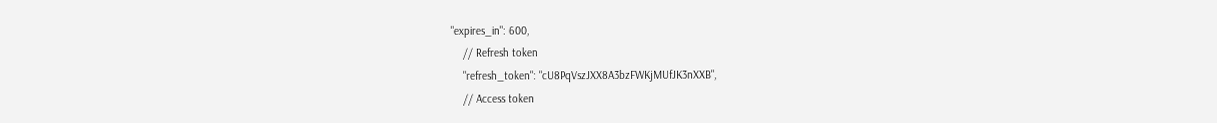"expires_in": 600,
    // Refresh token
    "refresh_token": "cU8PqVszJXX8A3bzFWKjMUfJK3nXXB",
    // Access token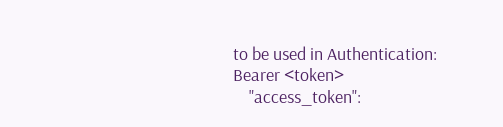to be used in Authentication: Bearer <token>
    "access_token":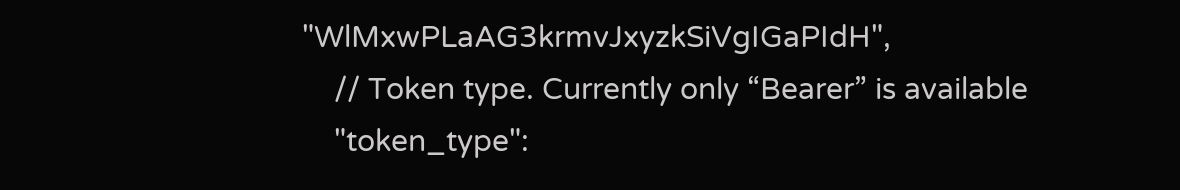"WlMxwPLaAG3krmvJxyzkSiVgIGaPIdH",
    // Token type. Currently only “Bearer” is available
    "token_type":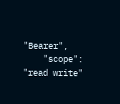"Bearer",
    "scope": "read write"